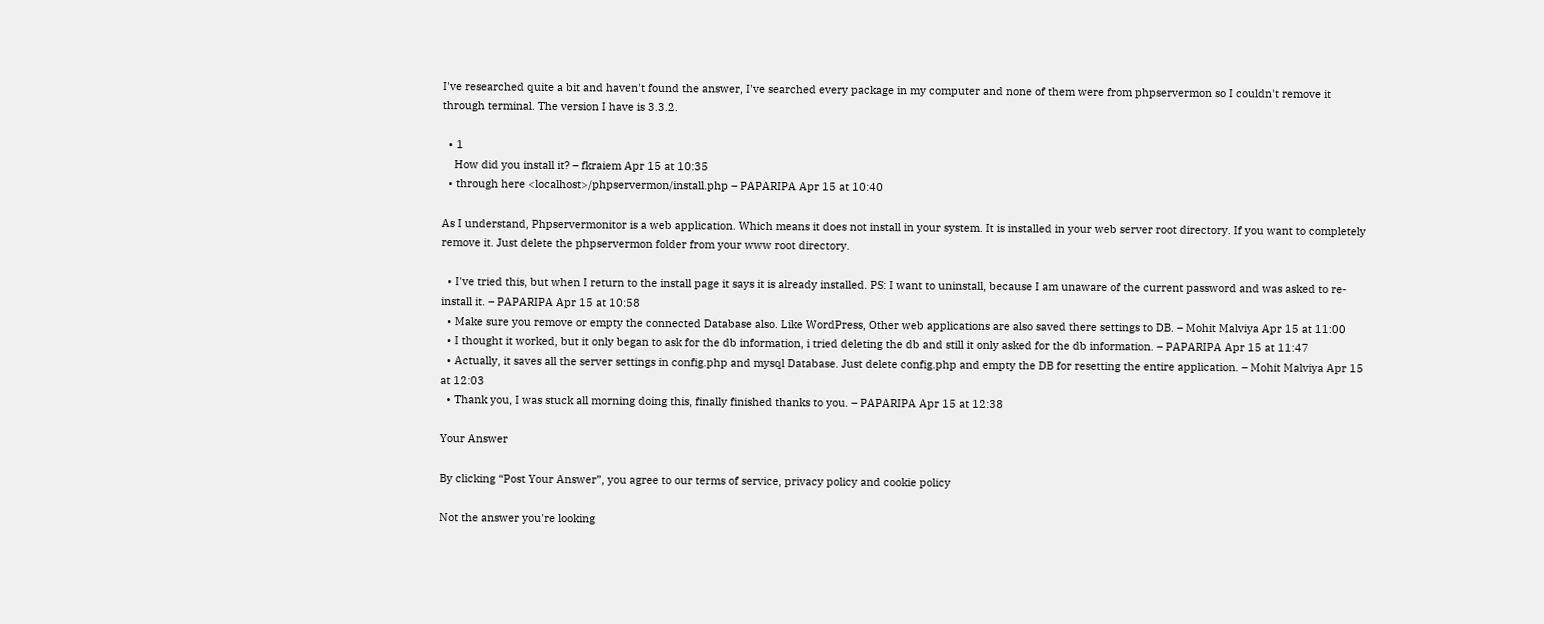I've researched quite a bit and haven't found the answer, I've searched every package in my computer and none of them were from phpservermon so I couldn't remove it through terminal. The version I have is 3.3.2.

  • 1
    How did you install it? – fkraiem Apr 15 at 10:35
  • through here <localhost>/phpservermon/install.php – PAPARIPA Apr 15 at 10:40

As I understand, Phpservermonitor is a web application. Which means it does not install in your system. It is installed in your web server root directory. If you want to completely remove it. Just delete the phpservermon folder from your www root directory.

  • I've tried this, but when I return to the install page it says it is already installed. PS: I want to uninstall, because I am unaware of the current password and was asked to re-install it. – PAPARIPA Apr 15 at 10:58
  • Make sure you remove or empty the connected Database also. Like WordPress, Other web applications are also saved there settings to DB. – Mohit Malviya Apr 15 at 11:00
  • I thought it worked, but it only began to ask for the db information, i tried deleting the db and still it only asked for the db information. – PAPARIPA Apr 15 at 11:47
  • Actually, it saves all the server settings in config.php and mysql Database. Just delete config.php and empty the DB for resetting the entire application. – Mohit Malviya Apr 15 at 12:03
  • Thank you, I was stuck all morning doing this, finally finished thanks to you. – PAPARIPA Apr 15 at 12:38

Your Answer

By clicking “Post Your Answer”, you agree to our terms of service, privacy policy and cookie policy

Not the answer you're looking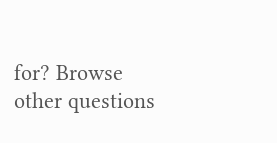for? Browse other questions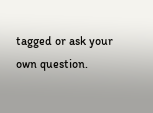tagged or ask your own question.